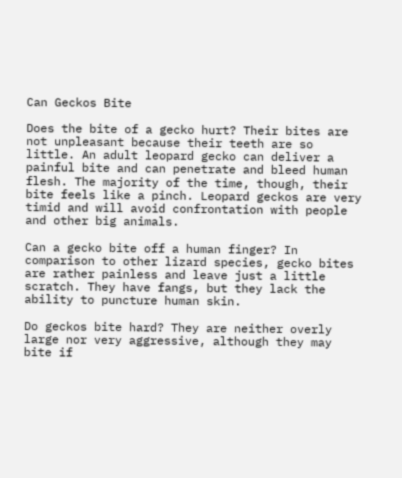Can Geckos Bite

Does the bite of a gecko hurt? Their bites are not unpleasant because their teeth are so little. An adult leopard gecko can deliver a painful bite and can penetrate and bleed human flesh. The majority of the time, though, their bite feels like a pinch. Leopard geckos are very timid and will avoid confrontation with people and other big animals.

Can a gecko bite off a human finger? In comparison to other lizard species, gecko bites are rather painless and leave just a little scratch. They have fangs, but they lack the ability to puncture human skin.

Do geckos bite hard? They are neither overly large nor very aggressive, although they may bite if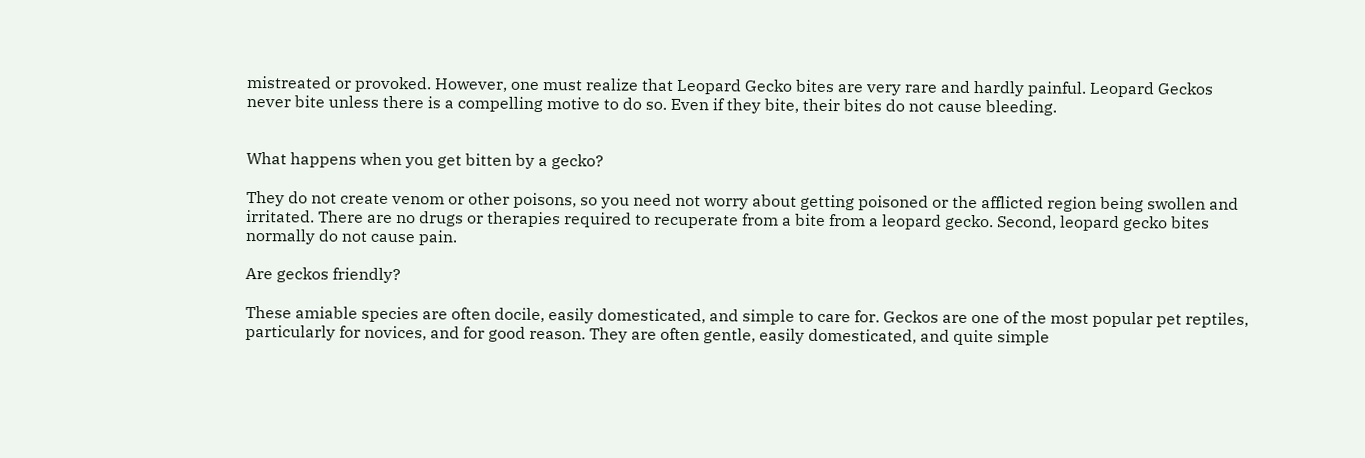mistreated or provoked. However, one must realize that Leopard Gecko bites are very rare and hardly painful. Leopard Geckos never bite unless there is a compelling motive to do so. Even if they bite, their bites do not cause bleeding.


What happens when you get bitten by a gecko?

They do not create venom or other poisons, so you need not worry about getting poisoned or the afflicted region being swollen and irritated. There are no drugs or therapies required to recuperate from a bite from a leopard gecko. Second, leopard gecko bites normally do not cause pain.

Are geckos friendly?

These amiable species are often docile, easily domesticated, and simple to care for. Geckos are one of the most popular pet reptiles, particularly for novices, and for good reason. They are often gentle, easily domesticated, and quite simple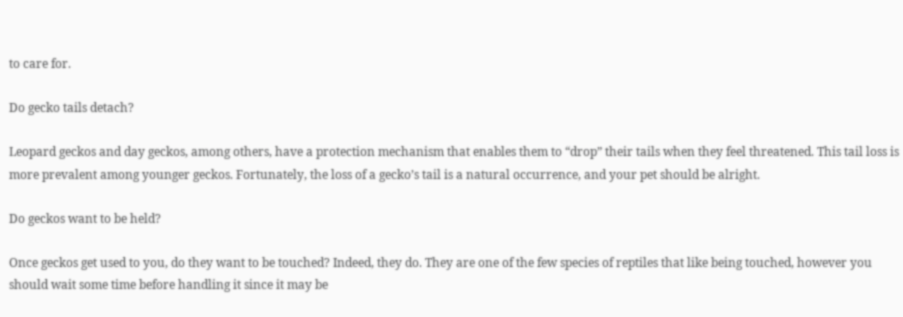to care for.

Do gecko tails detach?

Leopard geckos and day geckos, among others, have a protection mechanism that enables them to “drop” their tails when they feel threatened. This tail loss is more prevalent among younger geckos. Fortunately, the loss of a gecko’s tail is a natural occurrence, and your pet should be alright.

Do geckos want to be held?

Once geckos get used to you, do they want to be touched? Indeed, they do. They are one of the few species of reptiles that like being touched, however you should wait some time before handling it since it may be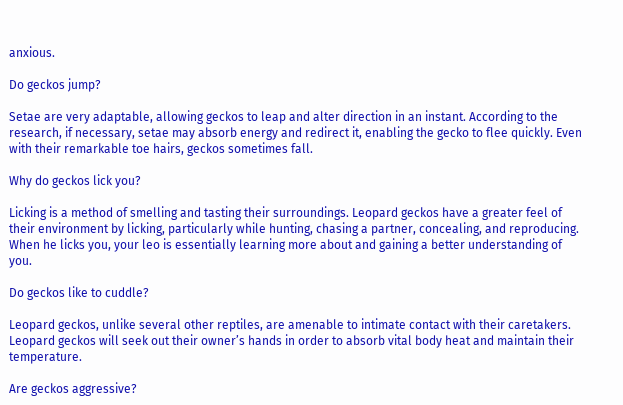anxious.

Do geckos jump?

Setae are very adaptable, allowing geckos to leap and alter direction in an instant. According to the research, if necessary, setae may absorb energy and redirect it, enabling the gecko to flee quickly. Even with their remarkable toe hairs, geckos sometimes fall.

Why do geckos lick you?

Licking is a method of smelling and tasting their surroundings. Leopard geckos have a greater feel of their environment by licking, particularly while hunting, chasing a partner, concealing, and reproducing. When he licks you, your leo is essentially learning more about and gaining a better understanding of you.

Do geckos like to cuddle?

Leopard geckos, unlike several other reptiles, are amenable to intimate contact with their caretakers. Leopard geckos will seek out their owner’s hands in order to absorb vital body heat and maintain their temperature.

Are geckos aggressive?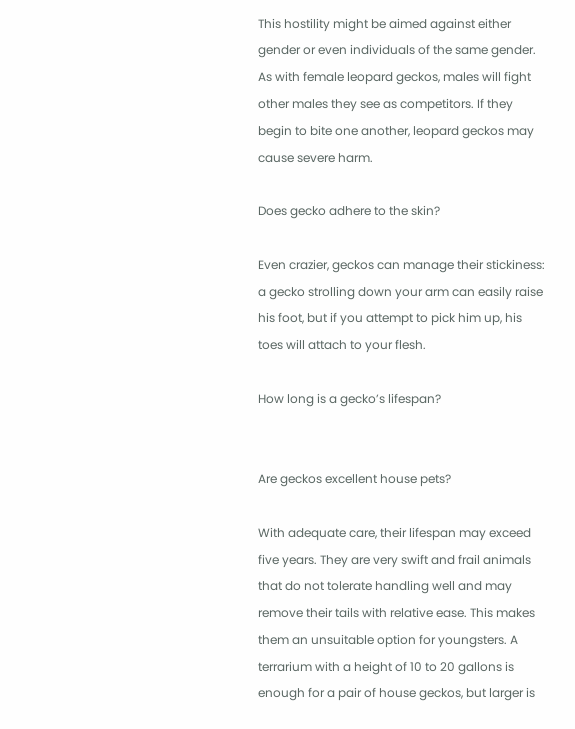This hostility might be aimed against either gender or even individuals of the same gender. As with female leopard geckos, males will fight other males they see as competitors. If they begin to bite one another, leopard geckos may cause severe harm.

Does gecko adhere to the skin?

Even crazier, geckos can manage their stickiness: a gecko strolling down your arm can easily raise his foot, but if you attempt to pick him up, his toes will attach to your flesh.

How long is a gecko’s lifespan?


Are geckos excellent house pets?

With adequate care, their lifespan may exceed five years. They are very swift and frail animals that do not tolerate handling well and may remove their tails with relative ease. This makes them an unsuitable option for youngsters. A terrarium with a height of 10 to 20 gallons is enough for a pair of house geckos, but larger is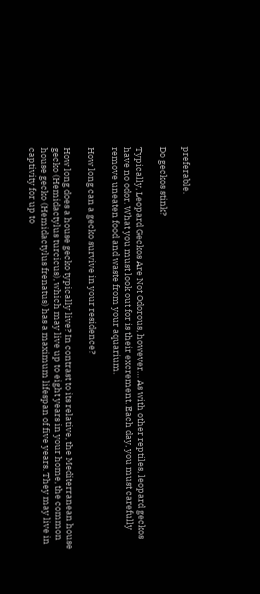preferable.

Do geckos stink?

Typically, Leopard Geckos Are Not Odorous, however… As with other reptiles, leopard geckos have no odor. What you must look out for is their excrement. Each day, you must carefully remove uneaten food and waste from your aquarium.

How long can a gecko survive in your residence?

How long does a house gecko typically live? In contrast to its relative, the Mediterranean house gecko (Hemidactylus turcicus), which may live up to eight years in your home, the common house gecko (Hemidactylus frenatus) has a maximum lifespan of five years. They may live in captivity for up to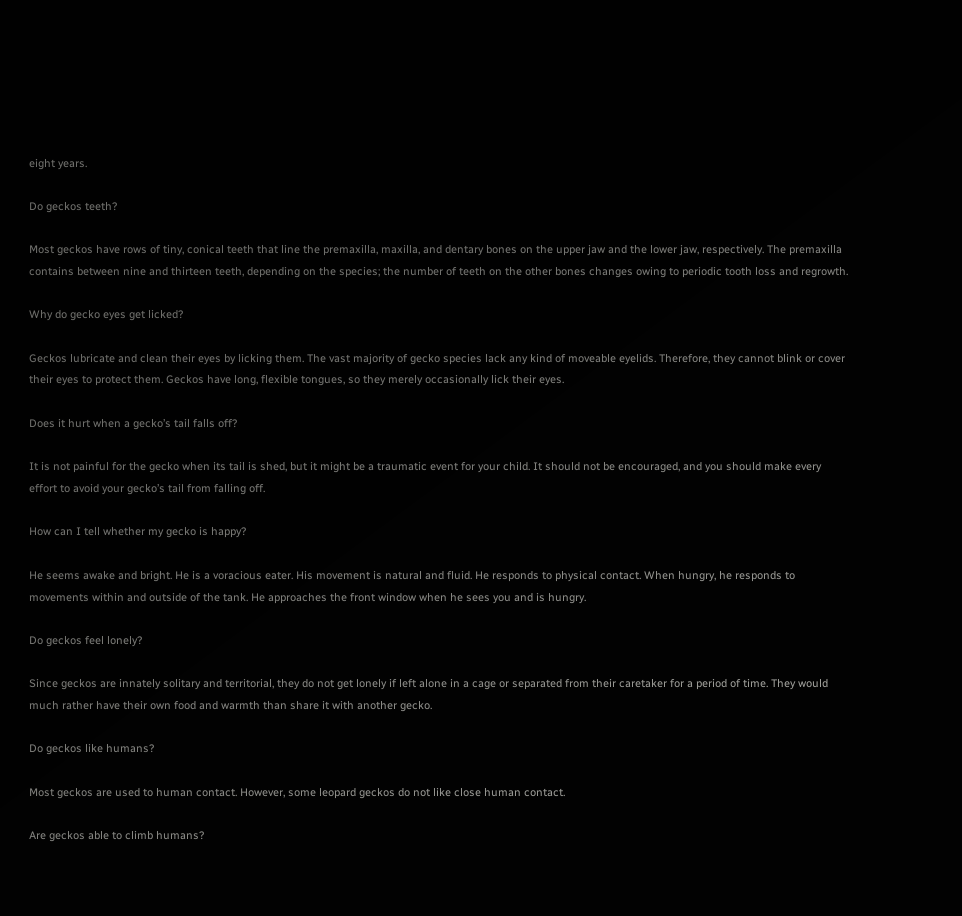eight years.

Do geckos teeth?

Most geckos have rows of tiny, conical teeth that line the premaxilla, maxilla, and dentary bones on the upper jaw and the lower jaw, respectively. The premaxilla contains between nine and thirteen teeth, depending on the species; the number of teeth on the other bones changes owing to periodic tooth loss and regrowth.

Why do gecko eyes get licked?

Geckos lubricate and clean their eyes by licking them. The vast majority of gecko species lack any kind of moveable eyelids. Therefore, they cannot blink or cover their eyes to protect them. Geckos have long, flexible tongues, so they merely occasionally lick their eyes.

Does it hurt when a gecko’s tail falls off?

It is not painful for the gecko when its tail is shed, but it might be a traumatic event for your child. It should not be encouraged, and you should make every effort to avoid your gecko’s tail from falling off.

How can I tell whether my gecko is happy?

He seems awake and bright. He is a voracious eater. His movement is natural and fluid. He responds to physical contact. When hungry, he responds to movements within and outside of the tank. He approaches the front window when he sees you and is hungry.

Do geckos feel lonely?

Since geckos are innately solitary and territorial, they do not get lonely if left alone in a cage or separated from their caretaker for a period of time. They would much rather have their own food and warmth than share it with another gecko.

Do geckos like humans?

Most geckos are used to human contact. However, some leopard geckos do not like close human contact.

Are geckos able to climb humans?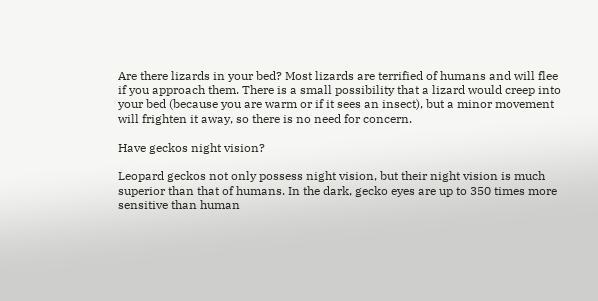Are there lizards in your bed? Most lizards are terrified of humans and will flee if you approach them. There is a small possibility that a lizard would creep into your bed (because you are warm or if it sees an insect), but a minor movement will frighten it away, so there is no need for concern.

Have geckos night vision?

Leopard geckos not only possess night vision, but their night vision is much superior than that of humans. In the dark, gecko eyes are up to 350 times more sensitive than human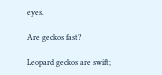eyes.

Are geckos fast?

Leopard geckos are swift;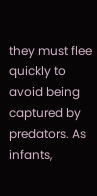they must flee quickly to avoid being captured by predators. As infants,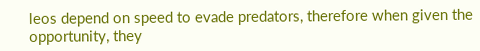leos depend on speed to evade predators, therefore when given the opportunity, they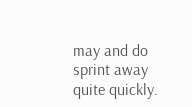may and do sprint away quite quickly.